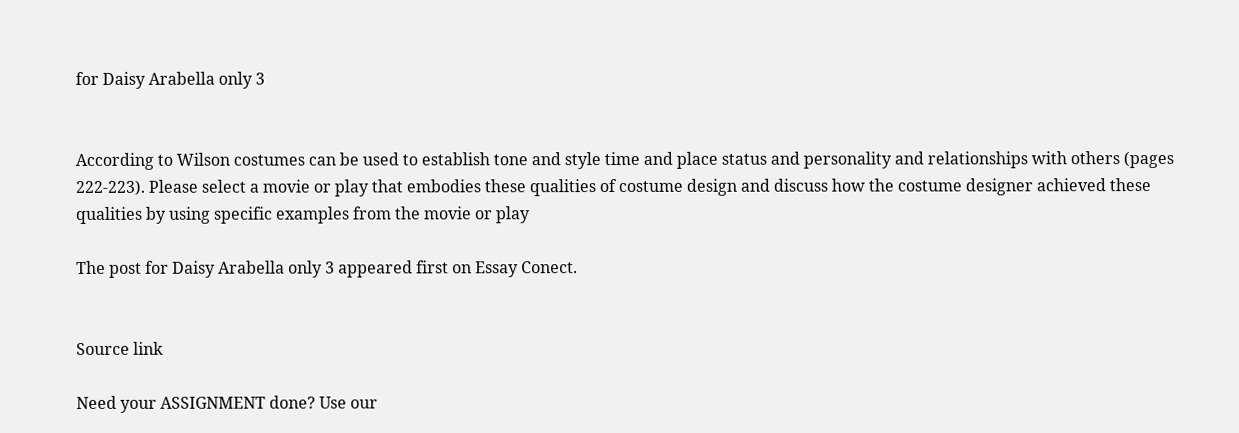for Daisy Arabella only 3


According to Wilson costumes can be used to establish tone and style time and place status and personality and relationships with others (pages 222-223). Please select a movie or play that embodies these qualities of costume design and discuss how the costume designer achieved these qualities by using specific examples from the movie or play

The post for Daisy Arabella only 3 appeared first on Essay Conect.


Source link

Need your ASSIGNMENT done? Use our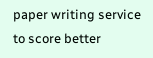paper writing service to score better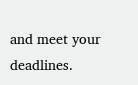and meet your deadlines.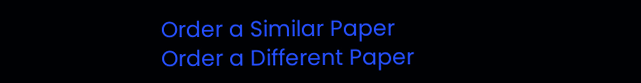Order a Similar Paper Order a Different Paper